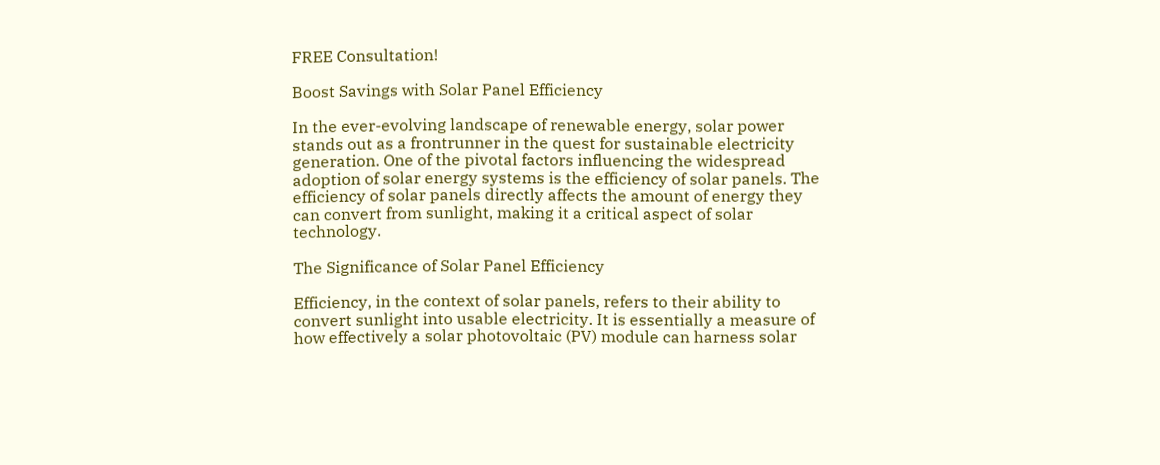FREE Consultation!

Boost Savings with Solar Panel Efficiency

In the ever-evolving landscape of renewable energy, solar power stands out as a frontrunner in the quest for sustainable electricity generation. One of the pivotal factors influencing the widespread adoption of solar energy systems is the efficiency of solar panels. The efficiency of solar panels directly affects the amount of energy they can convert from sunlight, making it a critical aspect of solar technology.

The Significance of Solar Panel Efficiency

Efficiency, in the context of solar panels, refers to their ability to convert sunlight into usable electricity. It is essentially a measure of how effectively a solar photovoltaic (PV) module can harness solar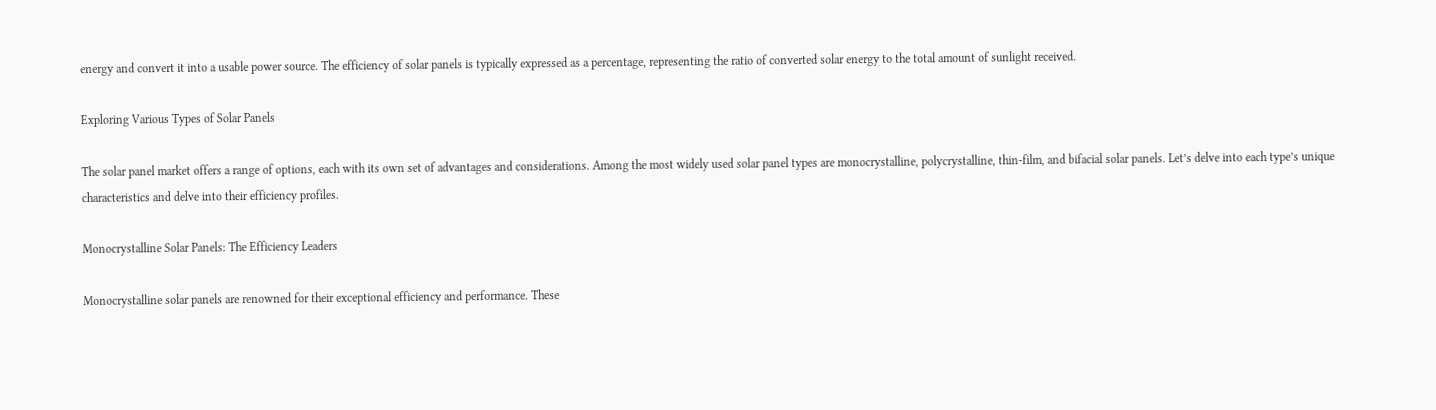energy and convert it into a usable power source. The efficiency of solar panels is typically expressed as a percentage, representing the ratio of converted solar energy to the total amount of sunlight received.

Exploring Various Types of Solar Panels

The solar panel market offers a range of options, each with its own set of advantages and considerations. Among the most widely used solar panel types are monocrystalline, polycrystalline, thin-film, and bifacial solar panels. Let’s delve into each type’s unique characteristics and delve into their efficiency profiles.

Monocrystalline Solar Panels: The Efficiency Leaders

Monocrystalline solar panels are renowned for their exceptional efficiency and performance. These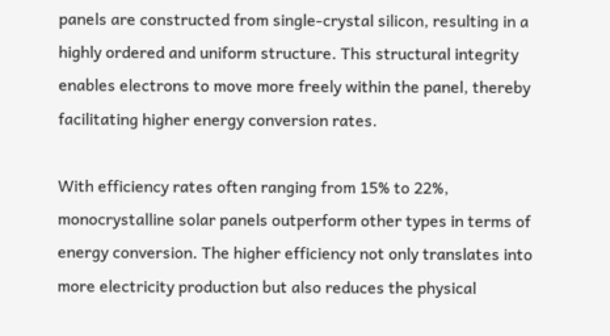panels are constructed from single-crystal silicon, resulting in a highly ordered and uniform structure. This structural integrity enables electrons to move more freely within the panel, thereby facilitating higher energy conversion rates.

With efficiency rates often ranging from 15% to 22%, monocrystalline solar panels outperform other types in terms of energy conversion. The higher efficiency not only translates into more electricity production but also reduces the physical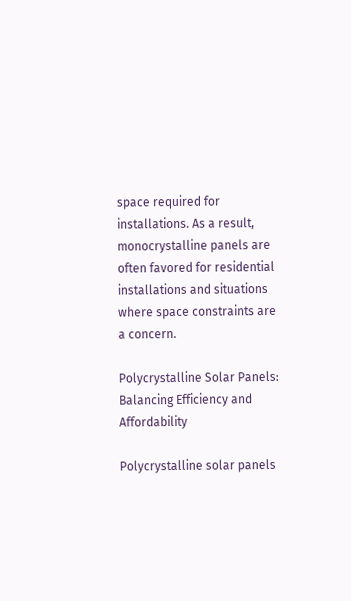space required for installations. As a result, monocrystalline panels are often favored for residential installations and situations where space constraints are a concern.

Polycrystalline Solar Panels: Balancing Efficiency and Affordability

Polycrystalline solar panels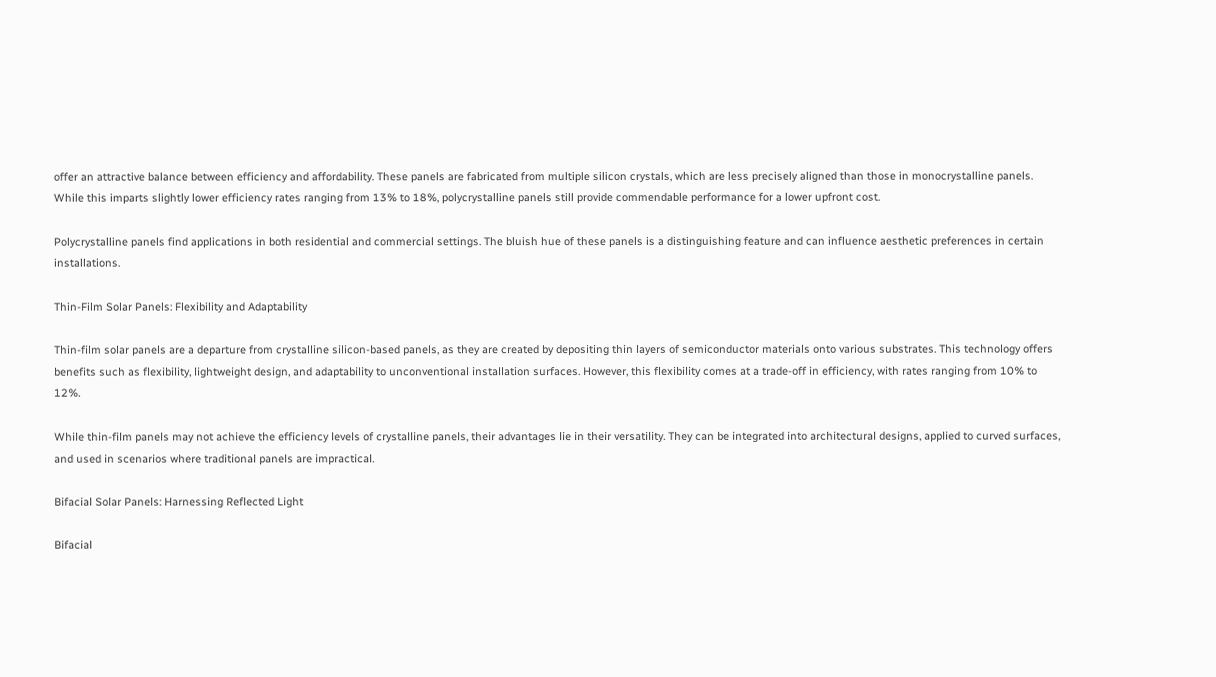offer an attractive balance between efficiency and affordability. These panels are fabricated from multiple silicon crystals, which are less precisely aligned than those in monocrystalline panels. While this imparts slightly lower efficiency rates ranging from 13% to 18%, polycrystalline panels still provide commendable performance for a lower upfront cost.

Polycrystalline panels find applications in both residential and commercial settings. The bluish hue of these panels is a distinguishing feature and can influence aesthetic preferences in certain installations.

Thin-Film Solar Panels: Flexibility and Adaptability

Thin-film solar panels are a departure from crystalline silicon-based panels, as they are created by depositing thin layers of semiconductor materials onto various substrates. This technology offers benefits such as flexibility, lightweight design, and adaptability to unconventional installation surfaces. However, this flexibility comes at a trade-off in efficiency, with rates ranging from 10% to 12%.

While thin-film panels may not achieve the efficiency levels of crystalline panels, their advantages lie in their versatility. They can be integrated into architectural designs, applied to curved surfaces, and used in scenarios where traditional panels are impractical.

Bifacial Solar Panels: Harnessing Reflected Light

Bifacial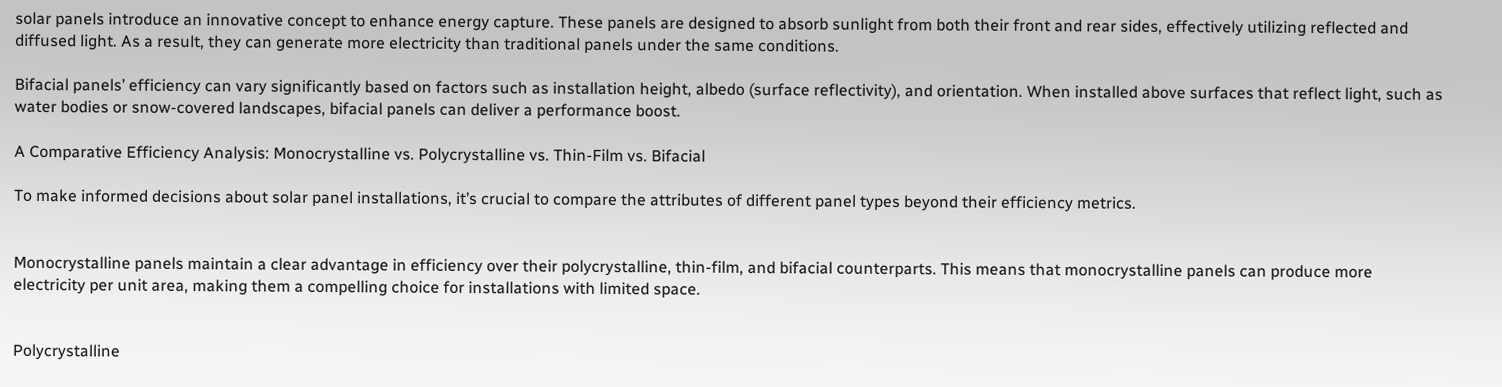solar panels introduce an innovative concept to enhance energy capture. These panels are designed to absorb sunlight from both their front and rear sides, effectively utilizing reflected and diffused light. As a result, they can generate more electricity than traditional panels under the same conditions.

Bifacial panels’ efficiency can vary significantly based on factors such as installation height, albedo (surface reflectivity), and orientation. When installed above surfaces that reflect light, such as water bodies or snow-covered landscapes, bifacial panels can deliver a performance boost.

A Comparative Efficiency Analysis: Monocrystalline vs. Polycrystalline vs. Thin-Film vs. Bifacial

To make informed decisions about solar panel installations, it’s crucial to compare the attributes of different panel types beyond their efficiency metrics.


Monocrystalline panels maintain a clear advantage in efficiency over their polycrystalline, thin-film, and bifacial counterparts. This means that monocrystalline panels can produce more electricity per unit area, making them a compelling choice for installations with limited space.


Polycrystalline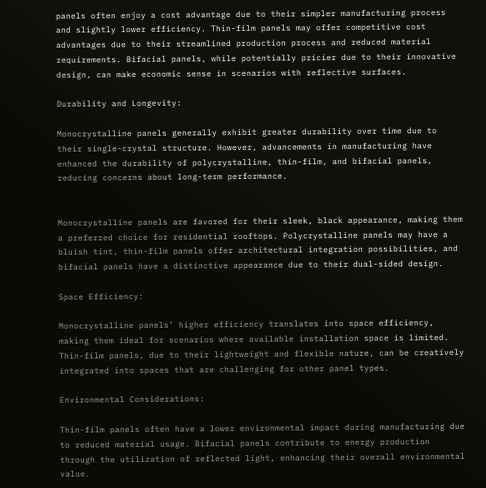panels often enjoy a cost advantage due to their simpler manufacturing process and slightly lower efficiency. Thin-film panels may offer competitive cost advantages due to their streamlined production process and reduced material requirements. Bifacial panels, while potentially pricier due to their innovative design, can make economic sense in scenarios with reflective surfaces.

Durability and Longevity:

Monocrystalline panels generally exhibit greater durability over time due to their single-crystal structure. However, advancements in manufacturing have enhanced the durability of polycrystalline, thin-film, and bifacial panels, reducing concerns about long-term performance.


Monocrystalline panels are favored for their sleek, black appearance, making them a preferred choice for residential rooftops. Polycrystalline panels may have a bluish tint, thin-film panels offer architectural integration possibilities, and bifacial panels have a distinctive appearance due to their dual-sided design.

Space Efficiency:

Monocrystalline panels’ higher efficiency translates into space efficiency, making them ideal for scenarios where available installation space is limited. Thin-film panels, due to their lightweight and flexible nature, can be creatively integrated into spaces that are challenging for other panel types.

Environmental Considerations:

Thin-film panels often have a lower environmental impact during manufacturing due to reduced material usage. Bifacial panels contribute to energy production through the utilization of reflected light, enhancing their overall environmental value.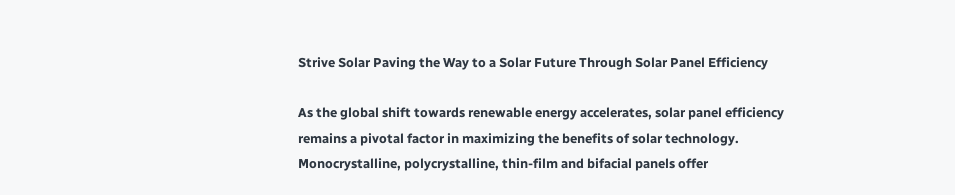Strive Solar Paving the Way to a Solar Future Through Solar Panel Efficiency

As the global shift towards renewable energy accelerates, solar panel efficiency remains a pivotal factor in maximizing the benefits of solar technology. Monocrystalline, polycrystalline, thin-film and bifacial panels offer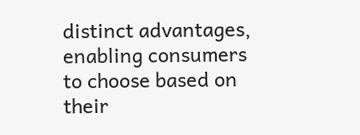distinct advantages, enabling consumers to choose based on their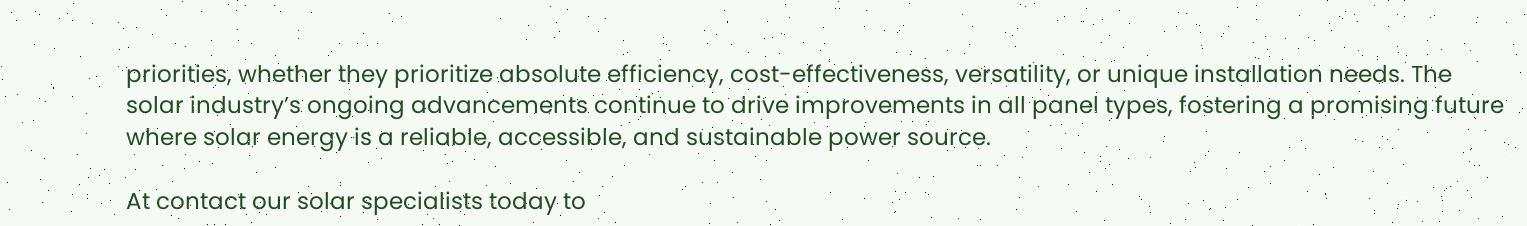priorities, whether they prioritize absolute efficiency, cost-effectiveness, versatility, or unique installation needs. The solar industry’s ongoing advancements continue to drive improvements in all panel types, fostering a promising future where solar energy is a reliable, accessible, and sustainable power source.

At contact our solar specialists today to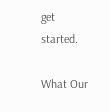get started.

What Our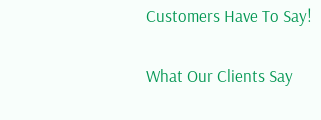Customers Have To Say!

What Our Clients Say